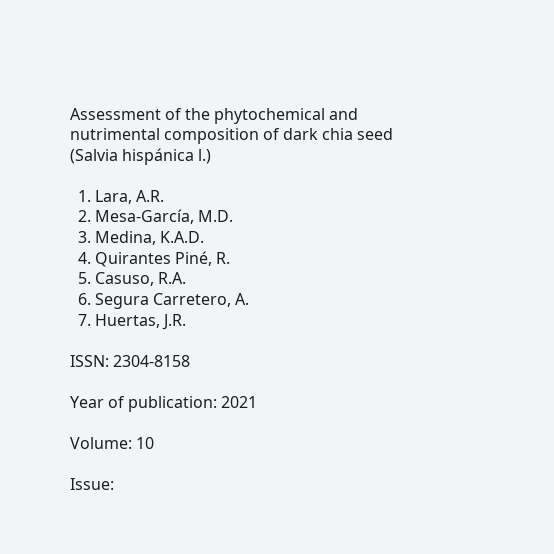Assessment of the phytochemical and nutrimental composition of dark chia seed (Salvia hispánica l.)

  1. Lara, A.R.
  2. Mesa-García, M.D.
  3. Medina, K.A.D.
  4. Quirantes Piné, R.
  5. Casuso, R.A.
  6. Segura Carretero, A.
  7. Huertas, J.R.

ISSN: 2304-8158

Year of publication: 2021

Volume: 10

Issue: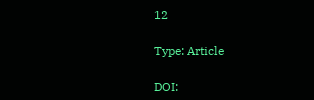12

Type: Article

DOI: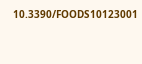10.3390/FOODS10123001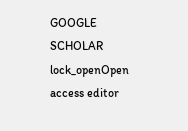GOOGLE SCHOLAR lock_openOpen access editor